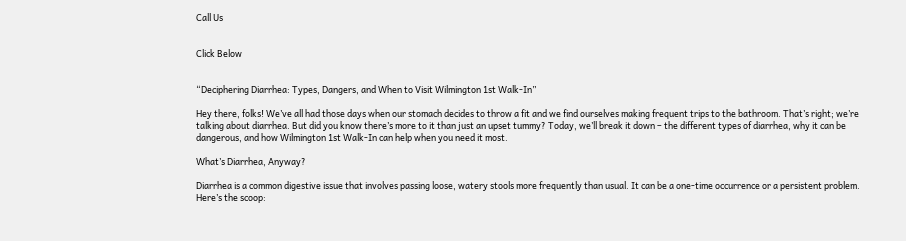Call Us


Click Below


“Deciphering Diarrhea: Types, Dangers, and When to Visit Wilmington 1st Walk-In”

Hey there, folks! We’ve all had those days when our stomach decides to throw a fit and we find ourselves making frequent trips to the bathroom. That’s right; we’re talking about diarrhea. But did you know there’s more to it than just an upset tummy? Today, we’ll break it down – the different types of diarrhea, why it can be dangerous, and how Wilmington 1st Walk-In can help when you need it most.

What’s Diarrhea, Anyway?

Diarrhea is a common digestive issue that involves passing loose, watery stools more frequently than usual. It can be a one-time occurrence or a persistent problem. Here’s the scoop: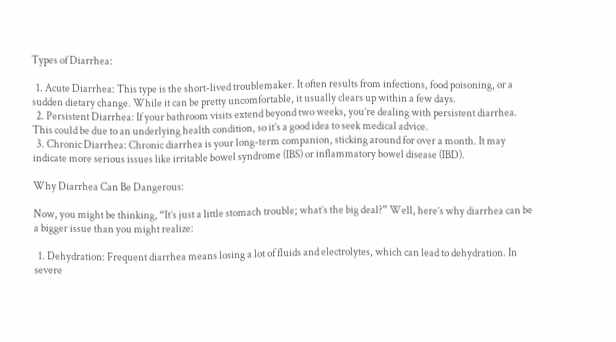Types of Diarrhea:

  1. Acute Diarrhea: This type is the short-lived troublemaker. It often results from infections, food poisoning, or a sudden dietary change. While it can be pretty uncomfortable, it usually clears up within a few days.
  2. Persistent Diarrhea: If your bathroom visits extend beyond two weeks, you’re dealing with persistent diarrhea. This could be due to an underlying health condition, so it’s a good idea to seek medical advice.
  3. Chronic Diarrhea: Chronic diarrhea is your long-term companion, sticking around for over a month. It may indicate more serious issues like irritable bowel syndrome (IBS) or inflammatory bowel disease (IBD).

Why Diarrhea Can Be Dangerous:

Now, you might be thinking, “It’s just a little stomach trouble; what’s the big deal?” Well, here’s why diarrhea can be a bigger issue than you might realize:

  1. Dehydration: Frequent diarrhea means losing a lot of fluids and electrolytes, which can lead to dehydration. In severe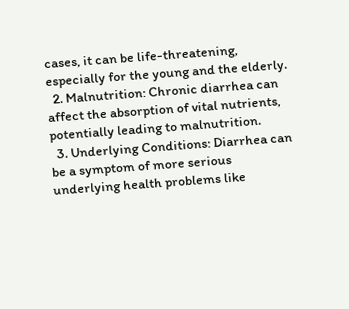cases, it can be life-threatening, especially for the young and the elderly.
  2. Malnutrition: Chronic diarrhea can affect the absorption of vital nutrients, potentially leading to malnutrition.
  3. Underlying Conditions: Diarrhea can be a symptom of more serious underlying health problems like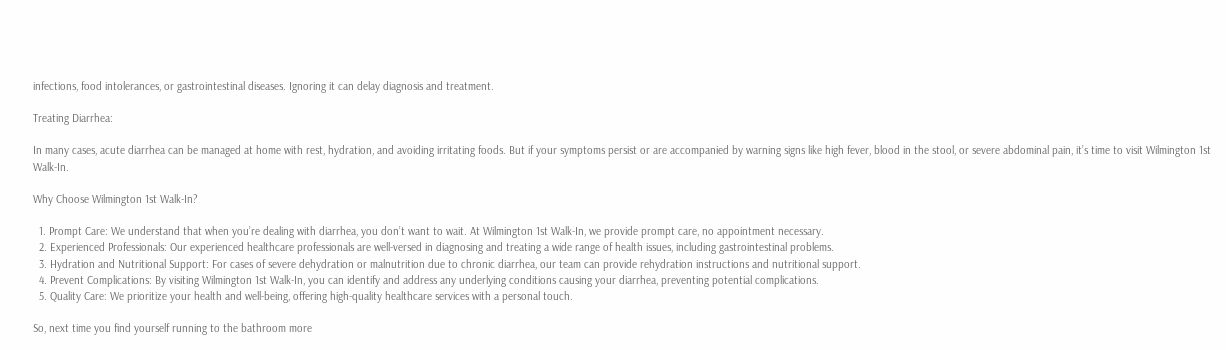infections, food intolerances, or gastrointestinal diseases. Ignoring it can delay diagnosis and treatment.

Treating Diarrhea:

In many cases, acute diarrhea can be managed at home with rest, hydration, and avoiding irritating foods. But if your symptoms persist or are accompanied by warning signs like high fever, blood in the stool, or severe abdominal pain, it’s time to visit Wilmington 1st Walk-In.

Why Choose Wilmington 1st Walk-In?

  1. Prompt Care: We understand that when you’re dealing with diarrhea, you don’t want to wait. At Wilmington 1st Walk-In, we provide prompt care, no appointment necessary.
  2. Experienced Professionals: Our experienced healthcare professionals are well-versed in diagnosing and treating a wide range of health issues, including gastrointestinal problems.
  3. Hydration and Nutritional Support: For cases of severe dehydration or malnutrition due to chronic diarrhea, our team can provide rehydration instructions and nutritional support.
  4. Prevent Complications: By visiting Wilmington 1st Walk-In, you can identify and address any underlying conditions causing your diarrhea, preventing potential complications.
  5. Quality Care: We prioritize your health and well-being, offering high-quality healthcare services with a personal touch.

So, next time you find yourself running to the bathroom more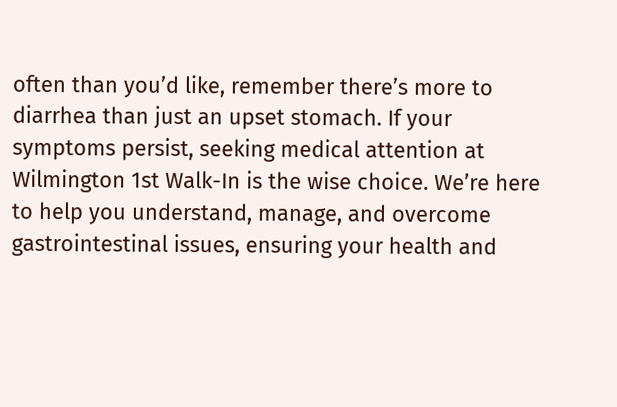often than you’d like, remember there’s more to diarrhea than just an upset stomach. If your symptoms persist, seeking medical attention at Wilmington 1st Walk-In is the wise choice. We’re here to help you understand, manage, and overcome gastrointestinal issues, ensuring your health and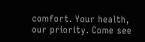comfort. Your health, our priority. Come see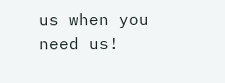us when you need us!